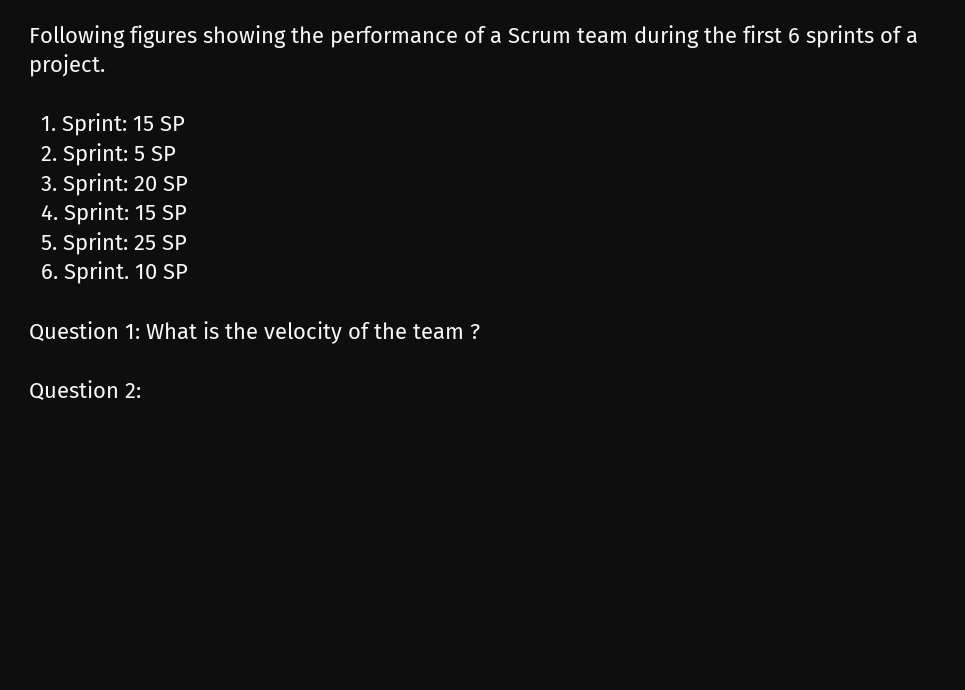Following figures showing the performance of a Scrum team during the first 6 sprints of a project.

  1. Sprint: 15 SP
  2. Sprint: 5 SP
  3. Sprint: 20 SP
  4. Sprint: 15 SP
  5. Sprint: 25 SP
  6. Sprint. 10 SP

Question 1: What is the velocity of the team ?

Question 2: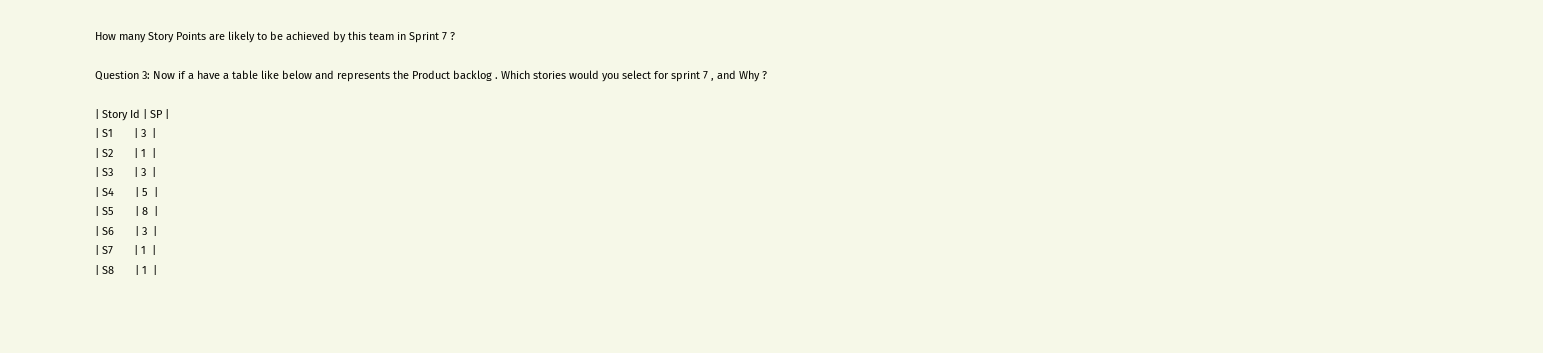How many Story Points are likely to be achieved by this team in Sprint 7 ?

Question 3: Now if a have a table like below and represents the Product backlog . Which stories would you select for sprint 7 , and Why ?

| Story Id | SP |
| S1       | 3  |
| S2       | 1  |
| S3       | 3  |
| S4       | 5  |
| S5       | 8  |
| S6       | 3  |
| S7       | 1  |
| S8       | 1  |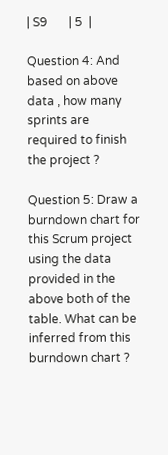| S9       | 5  |

Question 4: And based on above data , how many sprints are required to finish the project ?

Question 5: Draw a burndown chart for this Scrum project using the data provided in the above both of the table. What can be inferred from this burndown chart ?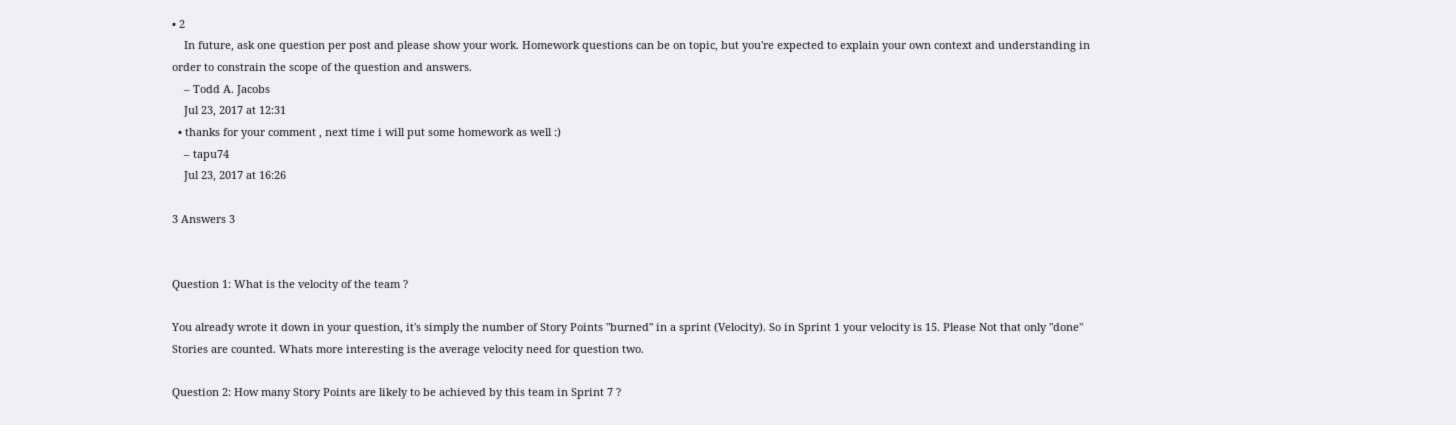• 2
    In future, ask one question per post and please show your work. Homework questions can be on topic, but you're expected to explain your own context and understanding in order to constrain the scope of the question and answers.
    – Todd A. Jacobs
    Jul 23, 2017 at 12:31
  • thanks for your comment , next time i will put some homework as well :)
    – tapu74
    Jul 23, 2017 at 16:26

3 Answers 3


Question 1: What is the velocity of the team ?

You already wrote it down in your question, it's simply the number of Story Points "burned" in a sprint (Velocity). So in Sprint 1 your velocity is 15. Please Not that only "done" Stories are counted. Whats more interesting is the average velocity need for question two.

Question 2: How many Story Points are likely to be achieved by this team in Sprint 7 ?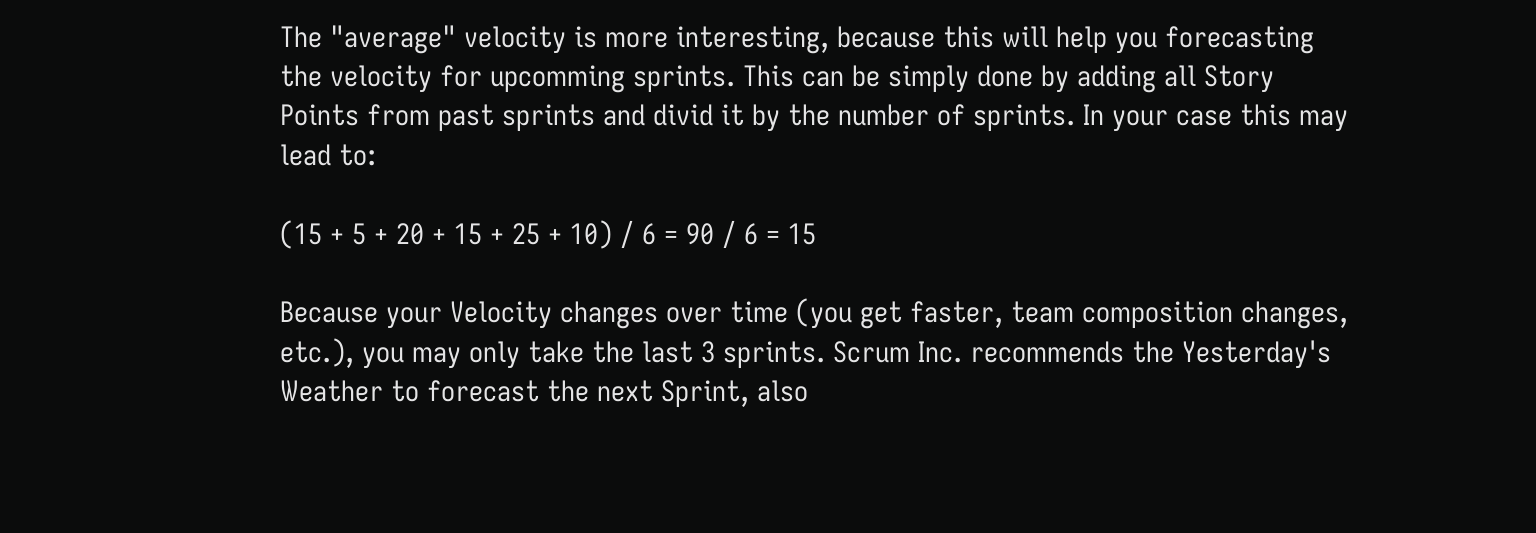The "average" velocity is more interesting, because this will help you forecasting the velocity for upcomming sprints. This can be simply done by adding all Story Points from past sprints and divid it by the number of sprints. In your case this may lead to:

(15 + 5 + 20 + 15 + 25 + 10) / 6 = 90 / 6 = 15

Because your Velocity changes over time (you get faster, team composition changes, etc.), you may only take the last 3 sprints. Scrum Inc. recommends the Yesterday's Weather to forecast the next Sprint, also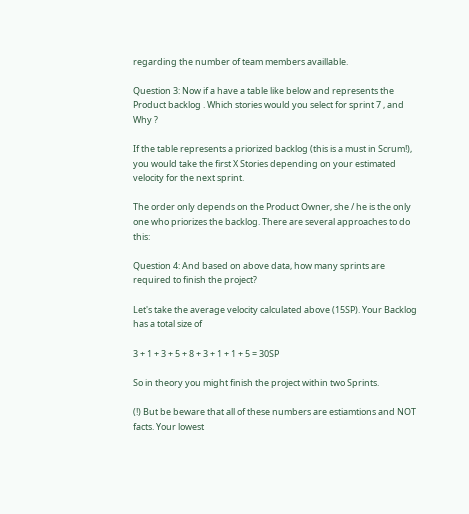regarding the number of team members availlable.

Question 3: Now if a have a table like below and represents the Product backlog . Which stories would you select for sprint 7 , and Why ?

If the table represents a priorized backlog (this is a must in Scrum!), you would take the first X Stories depending on your estimated velocity for the next sprint.

The order only depends on the Product Owner, she / he is the only one who priorizes the backlog. There are several approaches to do this:

Question 4: And based on above data, how many sprints are required to finish the project?

Let's take the average velocity calculated above (15SP). Your Backlog has a total size of

3 + 1 + 3 + 5 + 8 + 3 + 1 + 1 + 5 = 30SP

So in theory you might finish the project within two Sprints.

(!) But be beware that all of these numbers are estiamtions and NOT facts. Your lowest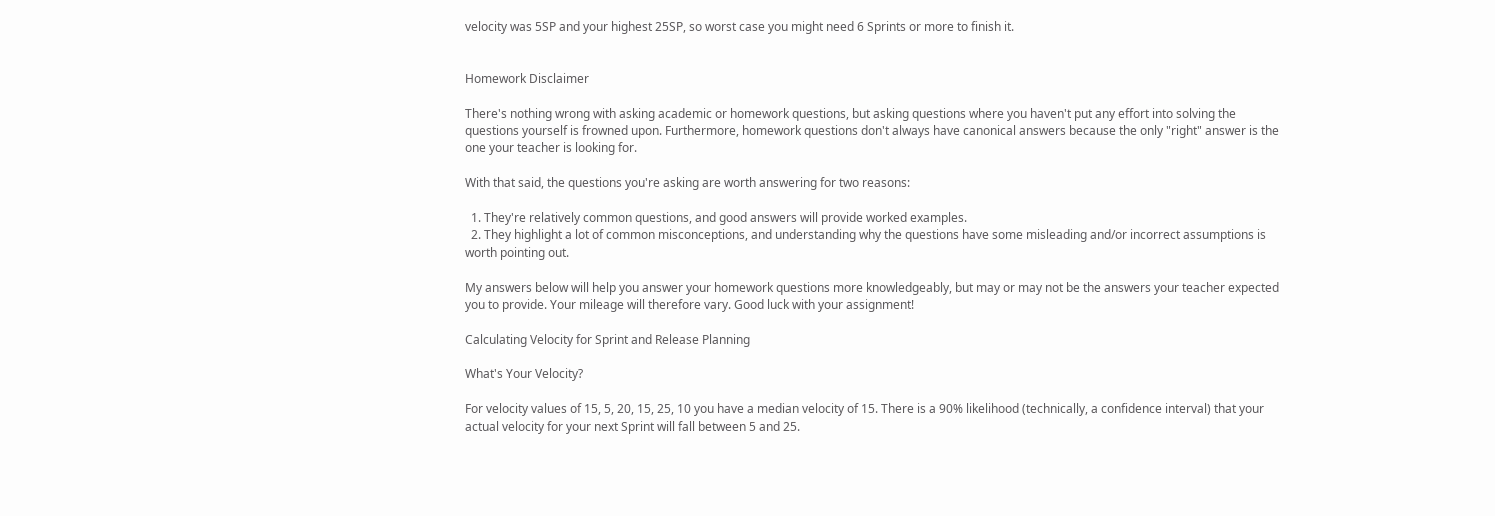velocity was 5SP and your highest 25SP, so worst case you might need 6 Sprints or more to finish it.


Homework Disclaimer

There's nothing wrong with asking academic or homework questions, but asking questions where you haven't put any effort into solving the questions yourself is frowned upon. Furthermore, homework questions don't always have canonical answers because the only "right" answer is the one your teacher is looking for.

With that said, the questions you're asking are worth answering for two reasons:

  1. They're relatively common questions, and good answers will provide worked examples.
  2. They highlight a lot of common misconceptions, and understanding why the questions have some misleading and/or incorrect assumptions is worth pointing out.

My answers below will help you answer your homework questions more knowledgeably, but may or may not be the answers your teacher expected you to provide. Your mileage will therefore vary. Good luck with your assignment!

Calculating Velocity for Sprint and Release Planning

What's Your Velocity?

For velocity values of 15, 5, 20, 15, 25, 10 you have a median velocity of 15. There is a 90% likelihood (technically, a confidence interval) that your actual velocity for your next Sprint will fall between 5 and 25.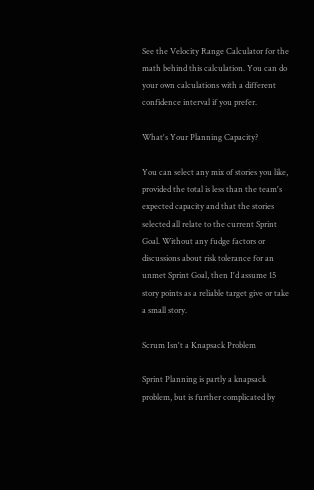See the Velocity Range Calculator for the math behind this calculation. You can do your own calculations with a different confidence interval if you prefer.

What's Your Planning Capacity?

You can select any mix of stories you like, provided the total is less than the team's expected capacity and that the stories selected all relate to the current Sprint Goal. Without any fudge factors or discussions about risk tolerance for an unmet Sprint Goal, then I'd assume 15 story points as a reliable target give or take a small story.

Scrum Isn't a Knapsack Problem

Sprint Planning is partly a knapsack problem, but is further complicated by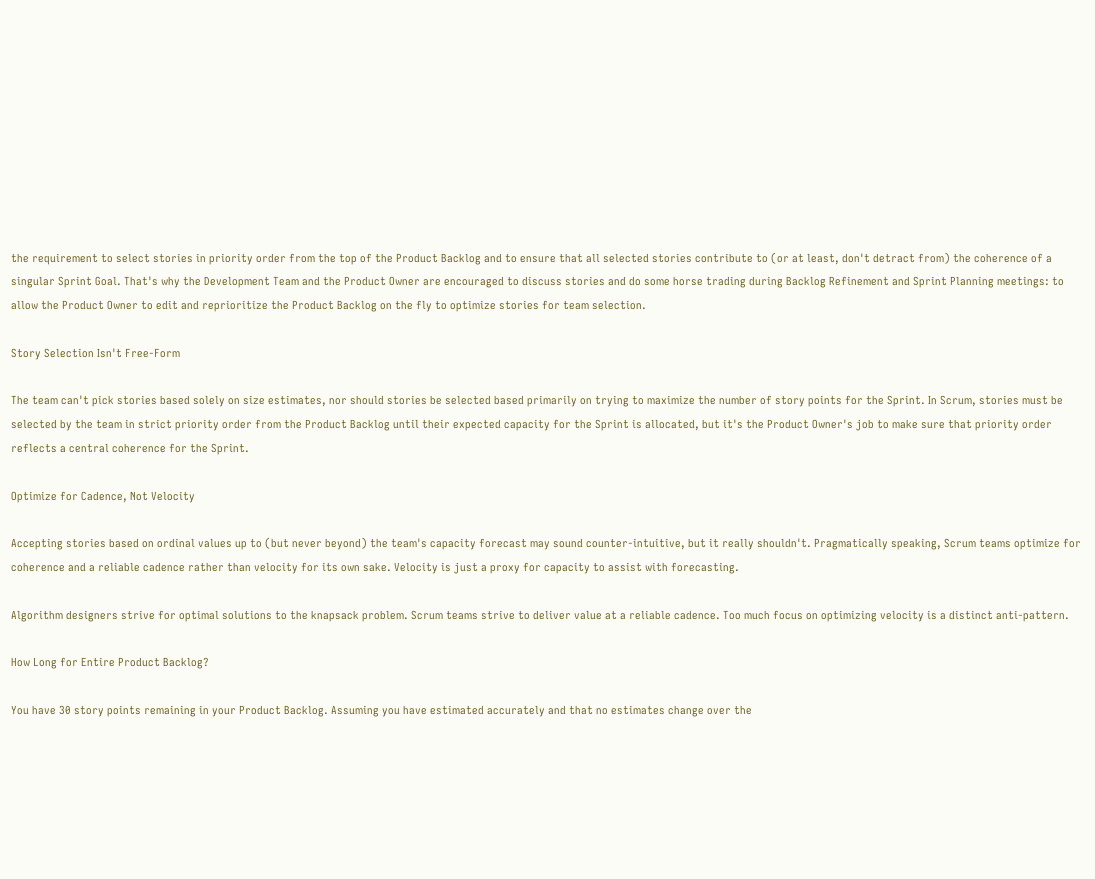the requirement to select stories in priority order from the top of the Product Backlog and to ensure that all selected stories contribute to (or at least, don't detract from) the coherence of a singular Sprint Goal. That's why the Development Team and the Product Owner are encouraged to discuss stories and do some horse trading during Backlog Refinement and Sprint Planning meetings: to allow the Product Owner to edit and reprioritize the Product Backlog on the fly to optimize stories for team selection.

Story Selection Isn't Free-Form

The team can't pick stories based solely on size estimates, nor should stories be selected based primarily on trying to maximize the number of story points for the Sprint. In Scrum, stories must be selected by the team in strict priority order from the Product Backlog until their expected capacity for the Sprint is allocated, but it's the Product Owner's job to make sure that priority order reflects a central coherence for the Sprint.

Optimize for Cadence, Not Velocity

Accepting stories based on ordinal values up to (but never beyond) the team's capacity forecast may sound counter-intuitive, but it really shouldn't. Pragmatically speaking, Scrum teams optimize for coherence and a reliable cadence rather than velocity for its own sake. Velocity is just a proxy for capacity to assist with forecasting.

Algorithm designers strive for optimal solutions to the knapsack problem. Scrum teams strive to deliver value at a reliable cadence. Too much focus on optimizing velocity is a distinct anti-pattern.

How Long for Entire Product Backlog?

You have 30 story points remaining in your Product Backlog. Assuming you have estimated accurately and that no estimates change over the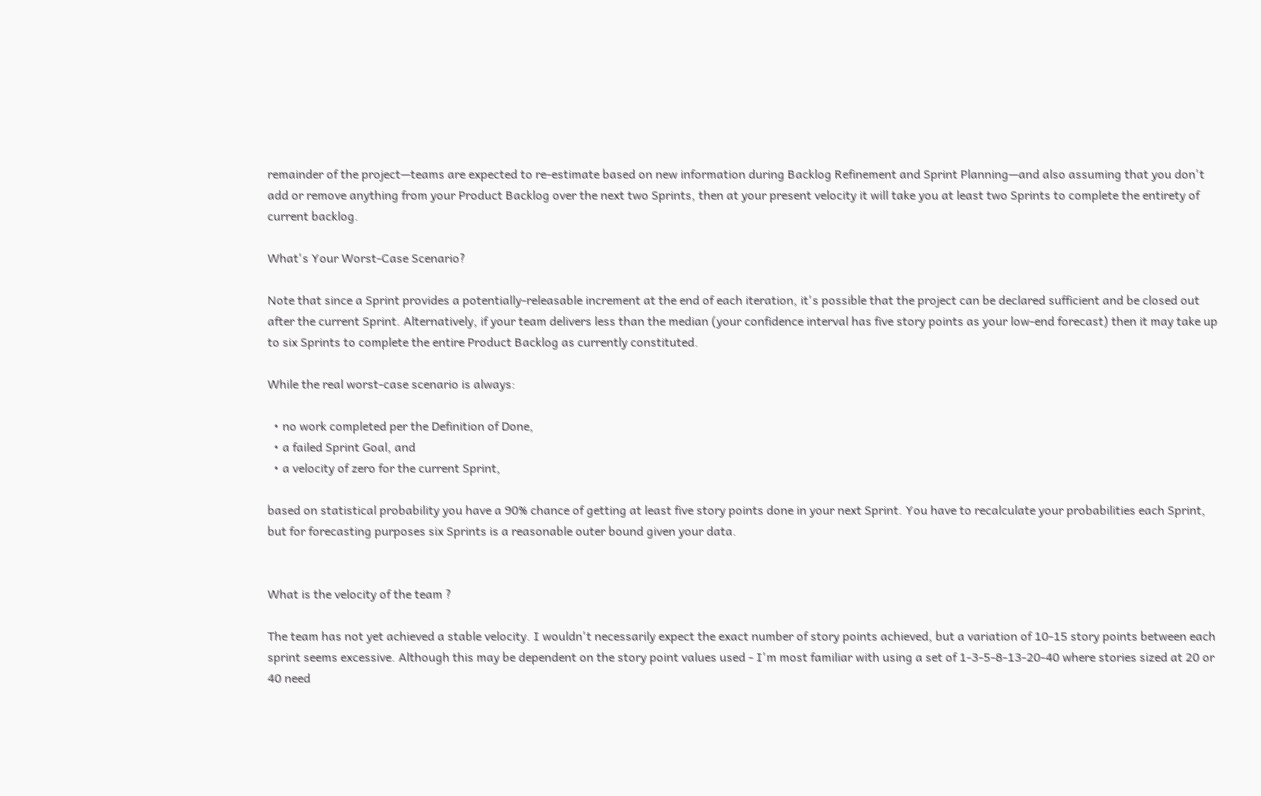remainder of the project—teams are expected to re-estimate based on new information during Backlog Refinement and Sprint Planning—and also assuming that you don't add or remove anything from your Product Backlog over the next two Sprints, then at your present velocity it will take you at least two Sprints to complete the entirety of current backlog.

What's Your Worst-Case Scenario?

Note that since a Sprint provides a potentially-releasable increment at the end of each iteration, it's possible that the project can be declared sufficient and be closed out after the current Sprint. Alternatively, if your team delivers less than the median (your confidence interval has five story points as your low-end forecast) then it may take up to six Sprints to complete the entire Product Backlog as currently constituted.

While the real worst-case scenario is always:

  • no work completed per the Definition of Done,
  • a failed Sprint Goal, and
  • a velocity of zero for the current Sprint,

based on statistical probability you have a 90% chance of getting at least five story points done in your next Sprint. You have to recalculate your probabilities each Sprint, but for forecasting purposes six Sprints is a reasonable outer bound given your data.


What is the velocity of the team ?

The team has not yet achieved a stable velocity. I wouldn't necessarily expect the exact number of story points achieved, but a variation of 10-15 story points between each sprint seems excessive. Although this may be dependent on the story point values used - I'm most familiar with using a set of 1-3-5-8-13-20-40 where stories sized at 20 or 40 need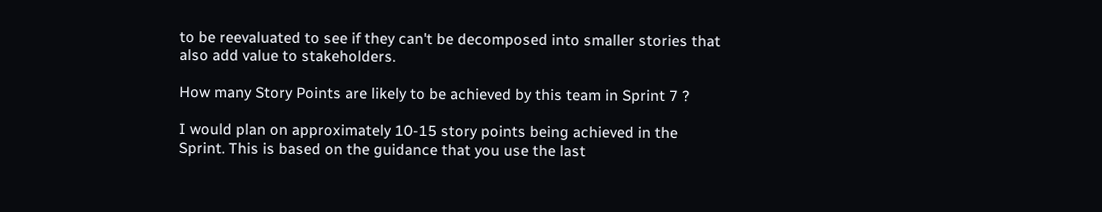to be reevaluated to see if they can't be decomposed into smaller stories that also add value to stakeholders.

How many Story Points are likely to be achieved by this team in Sprint 7 ?

I would plan on approximately 10-15 story points being achieved in the Sprint. This is based on the guidance that you use the last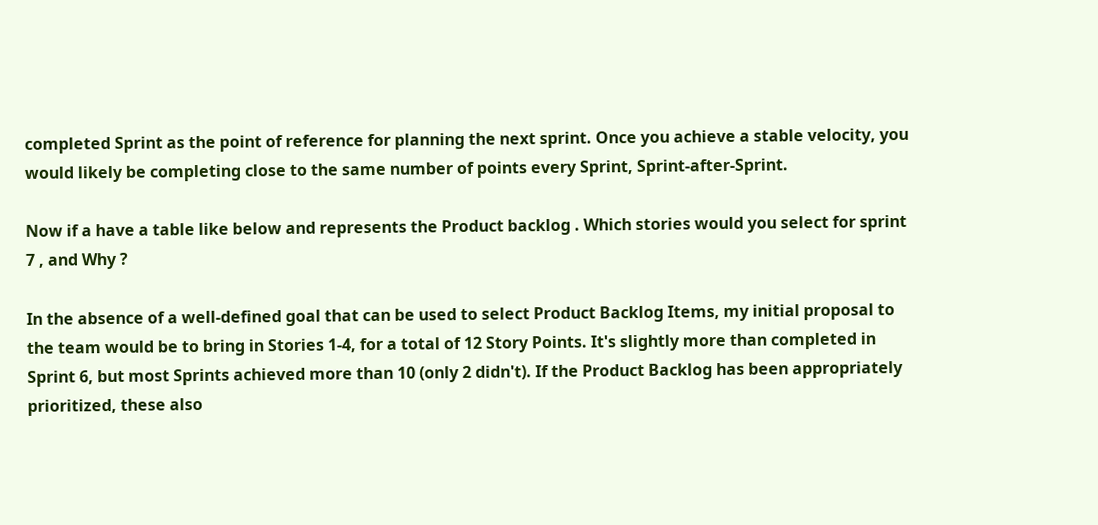completed Sprint as the point of reference for planning the next sprint. Once you achieve a stable velocity, you would likely be completing close to the same number of points every Sprint, Sprint-after-Sprint.

Now if a have a table like below and represents the Product backlog . Which stories would you select for sprint 7 , and Why ?

In the absence of a well-defined goal that can be used to select Product Backlog Items, my initial proposal to the team would be to bring in Stories 1-4, for a total of 12 Story Points. It's slightly more than completed in Sprint 6, but most Sprints achieved more than 10 (only 2 didn't). If the Product Backlog has been appropriately prioritized, these also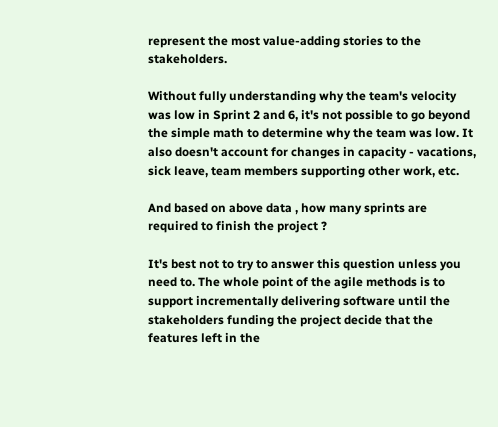represent the most value-adding stories to the stakeholders.

Without fully understanding why the team's velocity was low in Sprint 2 and 6, it's not possible to go beyond the simple math to determine why the team was low. It also doesn't account for changes in capacity - vacations, sick leave, team members supporting other work, etc.

And based on above data , how many sprints are required to finish the project ?

It's best not to try to answer this question unless you need to. The whole point of the agile methods is to support incrementally delivering software until the stakeholders funding the project decide that the features left in the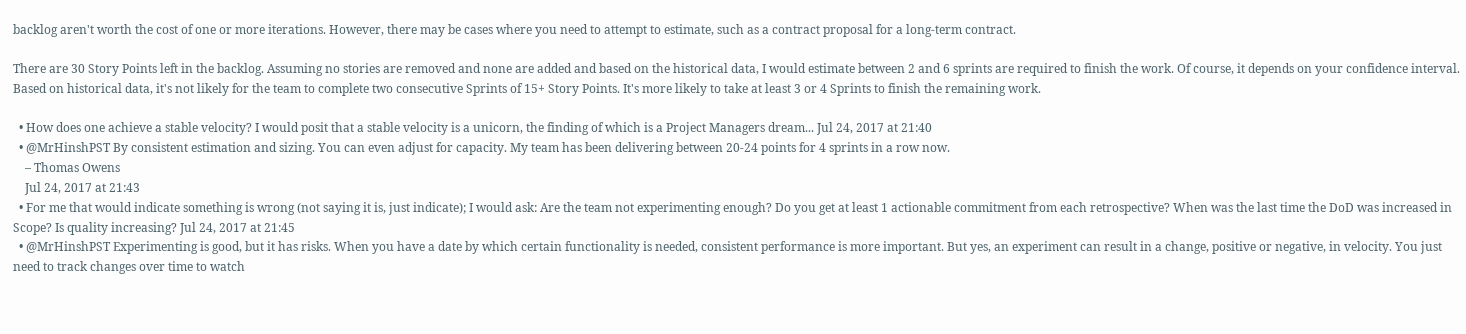backlog aren't worth the cost of one or more iterations. However, there may be cases where you need to attempt to estimate, such as a contract proposal for a long-term contract.

There are 30 Story Points left in the backlog. Assuming no stories are removed and none are added and based on the historical data, I would estimate between 2 and 6 sprints are required to finish the work. Of course, it depends on your confidence interval. Based on historical data, it's not likely for the team to complete two consecutive Sprints of 15+ Story Points. It's more likely to take at least 3 or 4 Sprints to finish the remaining work.

  • How does one achieve a stable velocity? I would posit that a stable velocity is a unicorn, the finding of which is a Project Managers dream... Jul 24, 2017 at 21:40
  • @MrHinshPST By consistent estimation and sizing. You can even adjust for capacity. My team has been delivering between 20-24 points for 4 sprints in a row now.
    – Thomas Owens
    Jul 24, 2017 at 21:43
  • For me that would indicate something is wrong (not saying it is, just indicate); I would ask: Are the team not experimenting enough? Do you get at least 1 actionable commitment from each retrospective? When was the last time the DoD was increased in Scope? Is quality increasing? Jul 24, 2017 at 21:45
  • @MrHinshPST Experimenting is good, but it has risks. When you have a date by which certain functionality is needed, consistent performance is more important. But yes, an experiment can result in a change, positive or negative, in velocity. You just need to track changes over time to watch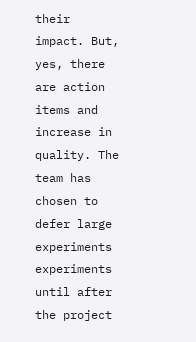their impact. But, yes, there are action items and increase in quality. The team has chosen to defer large experiments experiments until after the project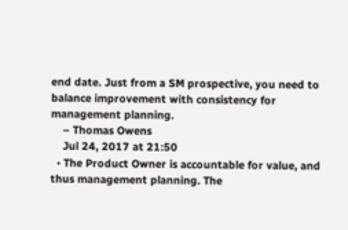end date. Just from a SM prospective, you need to balance improvement with consistency for management planning.
    – Thomas Owens
    Jul 24, 2017 at 21:50
  • The Product Owner is accountable for value, and thus management planning. The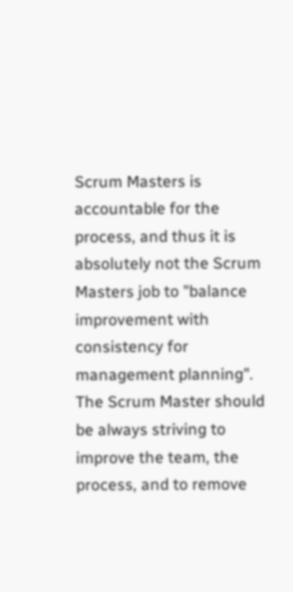Scrum Masters is accountable for the process, and thus it is absolutely not the Scrum Masters job to "balance improvement with consistency for management planning". The Scrum Master should be always striving to improve the team, the process, and to remove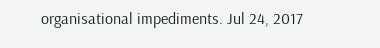organisational impediments. Jul 24, 2017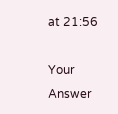at 21:56

Your Answer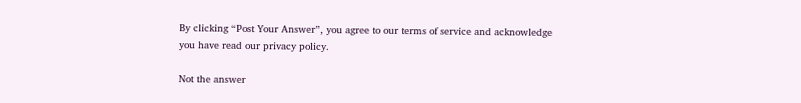By clicking “Post Your Answer”, you agree to our terms of service and acknowledge you have read our privacy policy.

Not the answer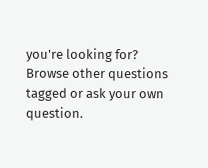you're looking for? Browse other questions tagged or ask your own question.